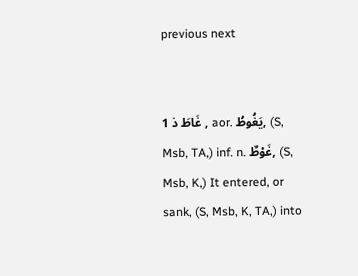previous next


1 غَاطَ ذ , aor. يَغُوطُ, (S, Msb, TA,) inf. n. غَوْطٌ, (S, Msb, K,) It entered, or sank, (S, Msb, K, TA,) into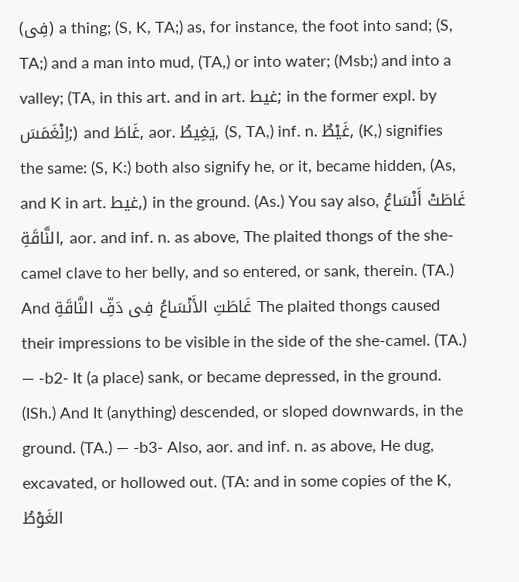(فِى) a thing; (S, K, TA;) as, for instance, the foot into sand; (S, TA;) and a man into mud, (TA,) or into water; (Msb;) and into a valley; (TA, in this art. and in art. غيط; in the former expl. by اِنْغَمَسَ;) and غَاطَ, aor. يَغِيطُ, (S, TA,) inf. n. غَيْطٌ, (K,) signifies the same: (S, K:) both also signify he, or it, became hidden, (As, and K in art. غيط,) in the ground. (As.) You say also, غَاطَتْ أَنْسَاعُ النَّاقَةِ, aor. and inf. n. as above, The plaited thongs of the she-camel clave to her belly, and so entered, or sank, therein. (TA.) And غَاطَتِ الأَنْسَاعُ فِى دَفِّ النَّاقَةِ The plaited thongs caused their impressions to be visible in the side of the she-camel. (TA.) ― -b2- It (a place) sank, or became depressed, in the ground. (ISh.) And It (anything) descended, or sloped downwards, in the ground. (TA.) ― -b3- Also, aor. and inf. n. as above, He dug, excavated, or hollowed out. (TA: and in some copies of the K, الغَوْطُ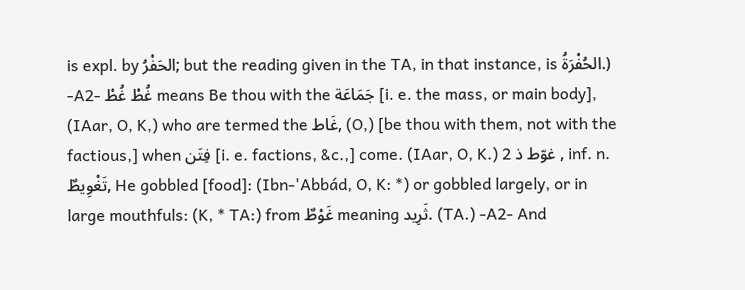is expl. by الحَفْرُ; but the reading given in the TA, in that instance, is الحُفْرَةُ.) -A2- غُطْ غُطْ means Be thou with the جَمَاعَة [i. e. the mass, or main body], (IAar, O, K,) who are termed the غَاط, (O,) [be thou with them, not with the factious,] when فِتَن [i. e. factions, &c.,] come. (IAar, O, K.) 2 غوّط ذ , inf. n. تَغْوِيطٌ, He gobbled [food]: (Ibn-'Abbád, O, K: *) or gobbled largely, or in large mouthfuls: (K, * TA:) from غَوْطٌ meaning ثَرِيد. (TA.) -A2- And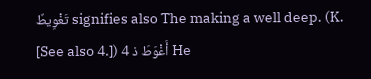تَغْوِيطٌ signifies also The making a well deep. (K. [See also 4.]) 4 أَغْوَطَ ذ He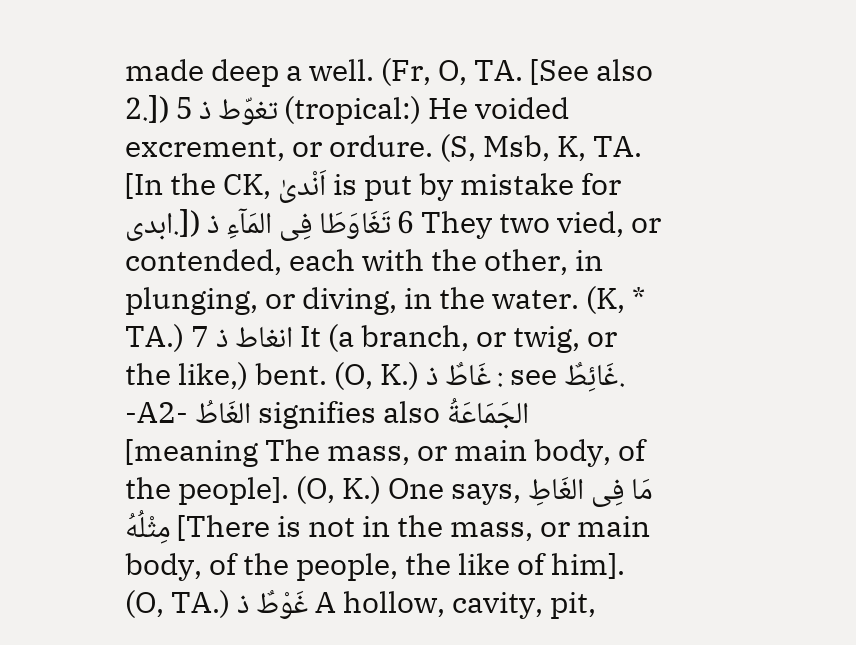made deep a well. (Fr, O, TA. [See also 2.]) 5 تغوّط ذ (tropical:) He voided excrement, or ordure. (S, Msb, K, TA. [In the CK, اَنْدىٰ is put by mistake for ابدى.]) 6 تَغَاوَطَا فِى المَآءِ ذ They two vied, or contended, each with the other, in plunging, or diving, in the water. (K, * TA.) 7 انغاط ذ It (a branch, or twig, or the like,) bent. (O, K.) غَاطٌ ذ : see غَائِطٌ. -A2- الغَاطُ signifies also الجَمَاعَةُ [meaning The mass, or main body, of the people]. (O, K.) One says, مَا فِى الغَاطِ مِثْلُهُ [There is not in the mass, or main body, of the people, the like of him]. (O, TA.) غَوْطٌ ذ A hollow, cavity, pit,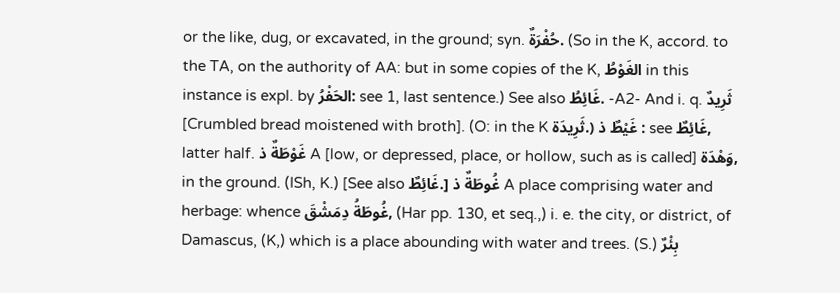or the like, dug, or excavated, in the ground; syn. حُفْرَةٌ. (So in the K, accord. to the TA, on the authority of AA: but in some copies of the K, الغَوْطُ in this instance is expl. by الحَفْرُ: see 1, last sentence.) See also غَائِطُ. -A2- And i. q. ثَرِيدٌ [Crumbled bread moistened with broth]. (O: in the K ثَرِيدَة.) غَيْطٌ ذ : see غَائِطٌ, latter half. غَوْطَةٌ ذ A [low, or depressed, place, or hollow, such as is called] وَهْدَة, in the ground. (ISh, K.) [See also غَائِطٌ.] غُوطَةٌ ذ A place comprising water and herbage: whence غُوطَةُ دِمَشْقَ, (Har pp. 130, et seq.,) i. e. the city, or district, of Damascus, (K,) which is a place abounding with water and trees. (S.) بِئْرٌ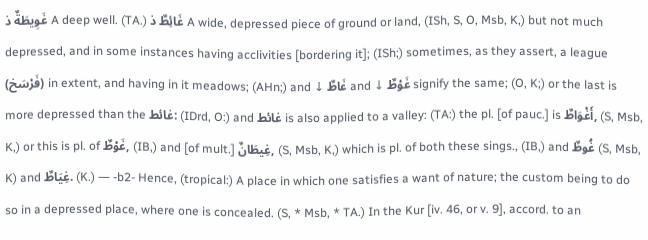غَوِيطَةٌ ذ A deep well. (TA.) غَائِطٌ ذ A wide, depressed piece of ground or land, (ISh, S, O, Msb, K,) but not much depressed, and in some instances having acclivities [bordering it]; (ISh;) sometimes, as they assert, a league (فَرْسَخ) in extent, and having in it meadows; (AHn;) and ↓ غَاطٌ and ↓ غَوْطٌ signify the same; (O, K;) or the last is more depressed than the غائط: (IDrd, O:) and غائط is also applied to a valley: (TA:) the pl. [of pauc.] is أَغْوَاطٌ, (S, Msb, K,) or this is pl. of غَوْطٌ, (IB,) and [of mult.] غِيطَانٌ, (S, Msb, K,) which is pl. of both these sings., (IB,) and غُوطٌ (S, Msb, K) and غِيَاطٌ. (K.) ― -b2- Hence, (tropical:) A place in which one satisfies a want of nature; the custom being to do so in a depressed place, where one is concealed. (S, * Msb, * TA.) In the Kur [iv. 46, or v. 9], accord. to an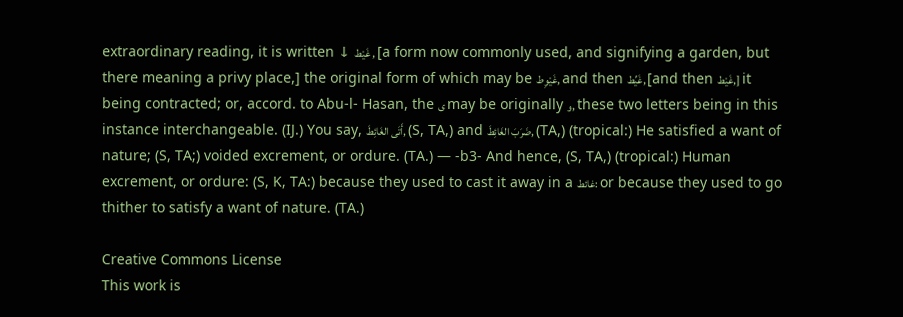extraordinary reading, it is written ↓ غَيْط , [a form now commonly used, and signifying a garden, but there meaning a privy place,] the original form of which may be غَيْوِط, and then غَيِّط, [and then غَيْط,] it being contracted; or, accord. to Abu-l- Hasan, the ى may be originally و, these two letters being in this instance interchangeable. (IJ.) You say, أَتَى الغَائِطَ, (S, TA,) and ضَرَبَ الغَائِطَ, (TA,) (tropical:) He satisfied a want of nature; (S, TA;) voided excrement, or ordure. (TA.) ― -b3- And hence, (S, TA,) (tropical:) Human excrement, or ordure: (S, K, TA:) because they used to cast it away in a غائط: or because they used to go thither to satisfy a want of nature. (TA.)

Creative Commons License
This work is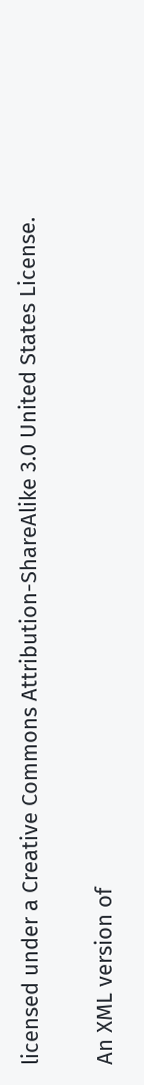licensed under a Creative Commons Attribution-ShareAlike 3.0 United States License.

An XML version of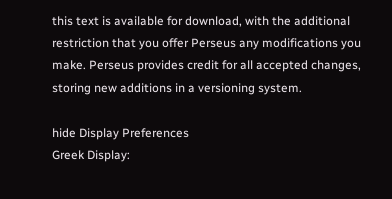this text is available for download, with the additional restriction that you offer Perseus any modifications you make. Perseus provides credit for all accepted changes, storing new additions in a versioning system.

hide Display Preferences
Greek Display: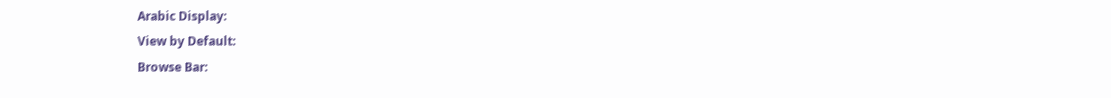Arabic Display:
View by Default:
Browse Bar: